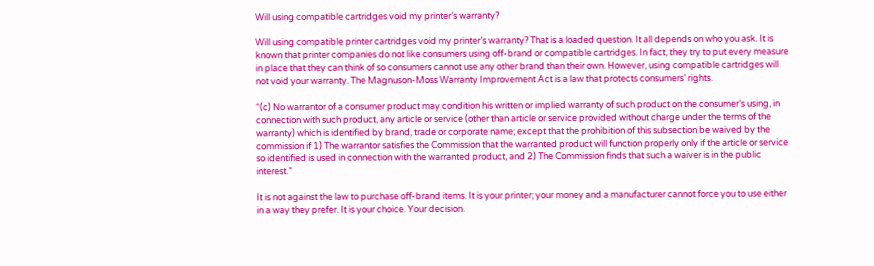Will using compatible cartridges void my printer’s warranty?

Will using compatible printer cartridges void my printer’s warranty? That is a loaded question. It all depends on who you ask. It is known that printer companies do not like consumers using off-brand or compatible cartridges. In fact, they try to put every measure in place that they can think of so consumers cannot use any other brand than their own. However, using compatible cartridges will not void your warranty. The Magnuson-Moss Warranty Improvement Act is a law that protects consumers’ rights.

“(c) No warrantor of a consumer product may condition his written or implied warranty of such product on the consumer’s using, in connection with such product, any article or service (other than article or service provided without charge under the terms of the warranty) which is identified by brand, trade or corporate name; except that the prohibition of this subsection be waived by the commission if 1) The warrantor satisfies the Commission that the warranted product will function properly only if the article or service so identified is used in connection with the warranted product, and 2) The Commission finds that such a waiver is in the public interest.”

It is not against the law to purchase off-brand items. It is your printer; your money and a manufacturer cannot force you to use either in a way they prefer. It is your choice. Your decision.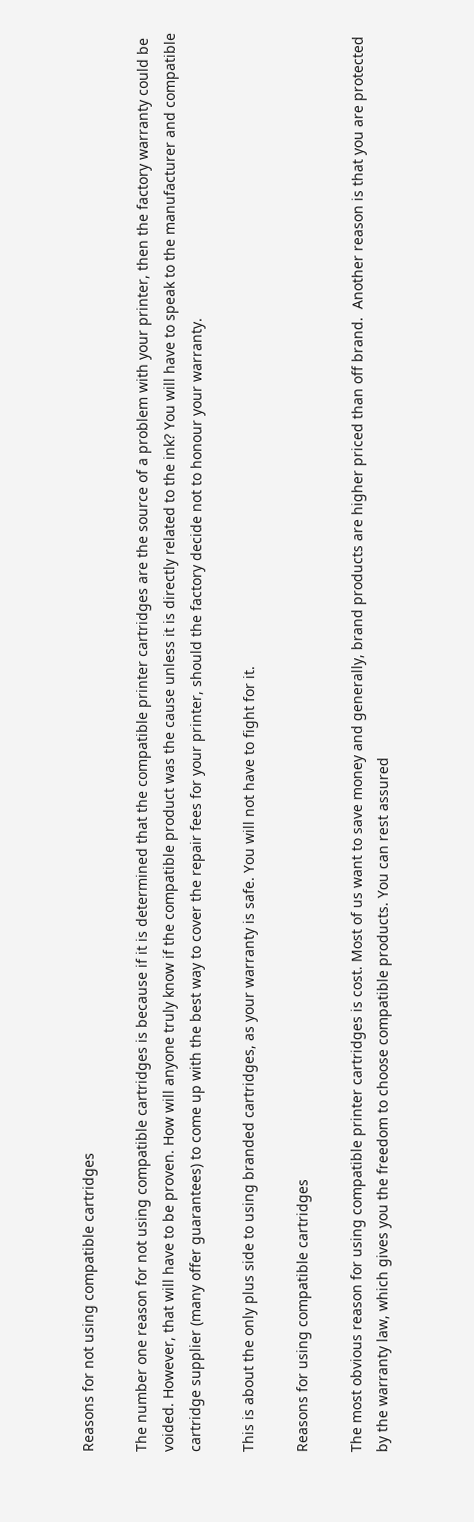Reasons for not using compatible cartridges

The number one reason for not using compatible cartridges is because if it is determined that the compatible printer cartridges are the source of a problem with your printer, then the factory warranty could be voided. However, that will have to be proven. How will anyone truly know if the compatible product was the cause unless it is directly related to the ink? You will have to speak to the manufacturer and compatible cartridge supplier (many offer guarantees) to come up with the best way to cover the repair fees for your printer, should the factory decide not to honour your warranty.

This is about the only plus side to using branded cartridges, as your warranty is safe. You will not have to fight for it.

Reasons for using compatible cartridges

The most obvious reason for using compatible printer cartridges is cost. Most of us want to save money and generally, brand products are higher priced than off brand.  Another reason is that you are protected by the warranty law, which gives you the freedom to choose compatible products. You can rest assured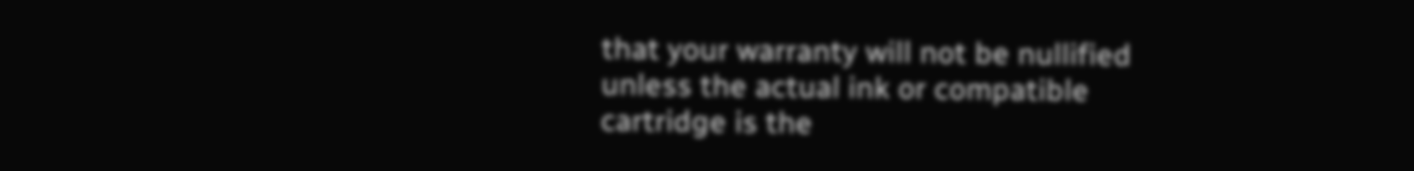that your warranty will not be nullified unless the actual ink or compatible cartridge is the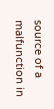source of a malfunction in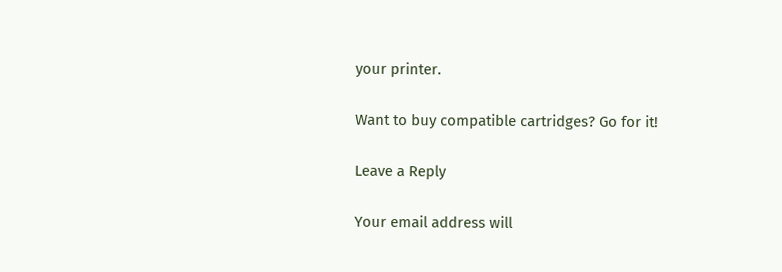your printer.

Want to buy compatible cartridges? Go for it!

Leave a Reply

Your email address will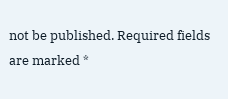not be published. Required fields are marked *